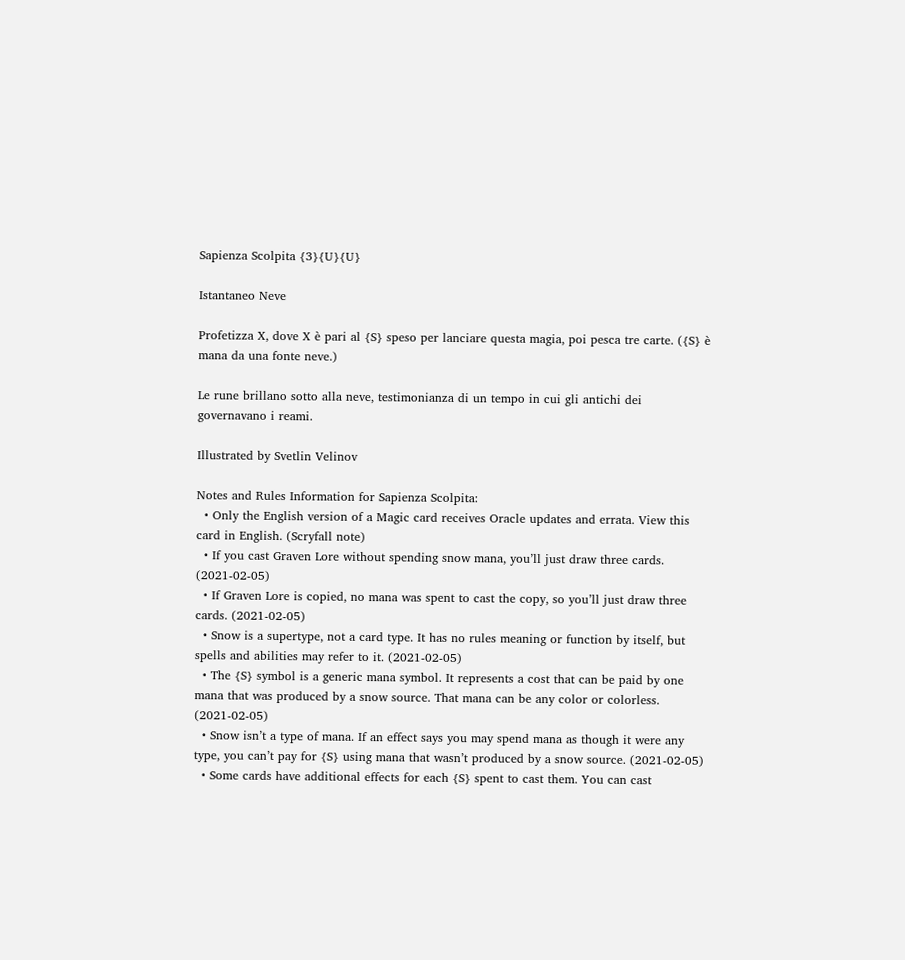Sapienza Scolpita {3}{U}{U}

Istantaneo Neve

Profetizza X, dove X è pari al {S} speso per lanciare questa magia, poi pesca tre carte. ({S} è mana da una fonte neve.)

Le rune brillano sotto alla neve, testimonianza di un tempo in cui gli antichi dei governavano i reami.

Illustrated by Svetlin Velinov

Notes and Rules Information for Sapienza Scolpita:
  • Only the English version of a Magic card receives Oracle updates and errata. View this card in English. (Scryfall note)
  • If you cast Graven Lore without spending snow mana, you’ll just draw three cards. (2021-02-05)
  • If Graven Lore is copied, no mana was spent to cast the copy, so you’ll just draw three cards. (2021-02-05)
  • Snow is a supertype, not a card type. It has no rules meaning or function by itself, but spells and abilities may refer to it. (2021-02-05)
  • The {S} symbol is a generic mana symbol. It represents a cost that can be paid by one mana that was produced by a snow source. That mana can be any color or colorless. (2021-02-05)
  • Snow isn’t a type of mana. If an effect says you may spend mana as though it were any type, you can’t pay for {S} using mana that wasn’t produced by a snow source. (2021-02-05)
  • Some cards have additional effects for each {S} spent to cast them. You can cast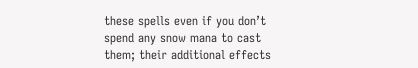these spells even if you don’t spend any snow mana to cast them; their additional effects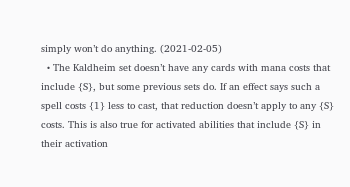simply won’t do anything. (2021-02-05)
  • The Kaldheim set doesn’t have any cards with mana costs that include {S}, but some previous sets do. If an effect says such a spell costs {1} less to cast, that reduction doesn’t apply to any {S} costs. This is also true for activated abilities that include {S} in their activation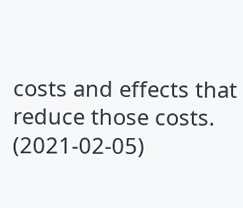costs and effects that reduce those costs. (2021-02-05)